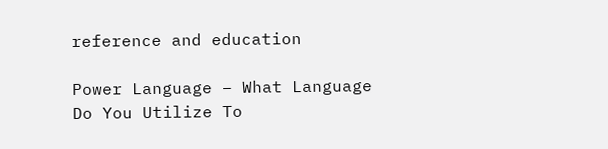reference and education

Power Language – What Language Do You Utilize To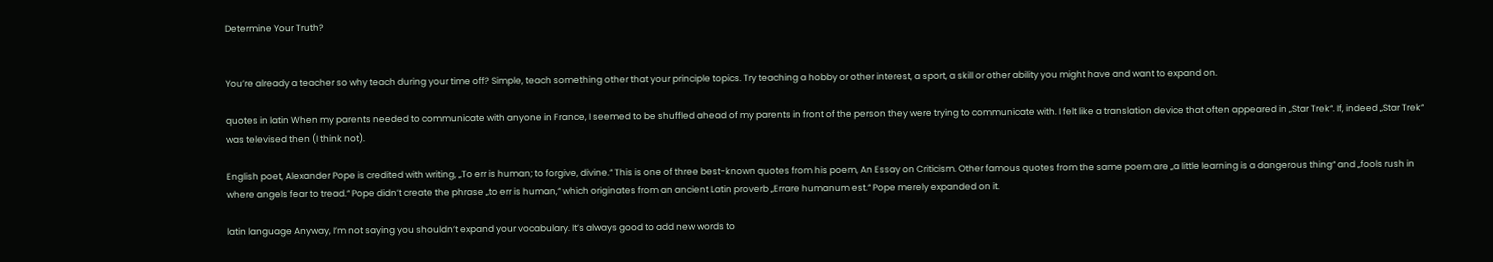Determine Your Truth?


You’re already a teacher so why teach during your time off? Simple, teach something other that your principle topics. Try teaching a hobby or other interest, a sport, a skill or other ability you might have and want to expand on.

quotes in latin When my parents needed to communicate with anyone in France, I seemed to be shuffled ahead of my parents in front of the person they were trying to communicate with. I felt like a translation device that often appeared in „Star Trek“. If, indeed „Star Trek“ was televised then (I think not).

English poet, Alexander Pope is credited with writing, „To err is human; to forgive, divine.“ This is one of three best-known quotes from his poem, An Essay on Criticism. Other famous quotes from the same poem are „a little learning is a dangerous thing“ and „fools rush in where angels fear to tread.“ Pope didn’t create the phrase „to err is human,“ which originates from an ancient Latin proverb „Errare humanum est.“ Pope merely expanded on it.

latin language Anyway, I’m not saying you shouldn’t expand your vocabulary. It’s always good to add new words to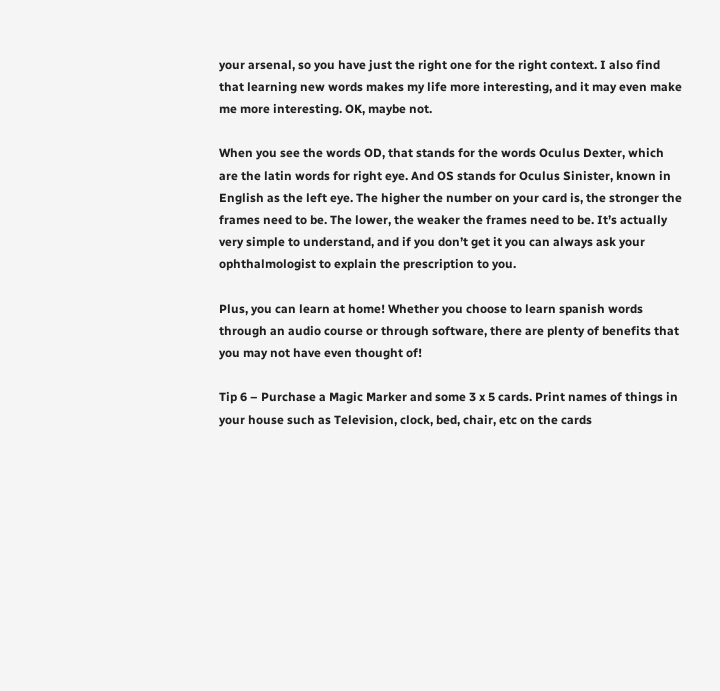your arsenal, so you have just the right one for the right context. I also find that learning new words makes my life more interesting, and it may even make me more interesting. OK, maybe not.

When you see the words OD, that stands for the words Oculus Dexter, which are the latin words for right eye. And OS stands for Oculus Sinister, known in English as the left eye. The higher the number on your card is, the stronger the frames need to be. The lower, the weaker the frames need to be. It’s actually very simple to understand, and if you don’t get it you can always ask your ophthalmologist to explain the prescription to you.

Plus, you can learn at home! Whether you choose to learn spanish words through an audio course or through software, there are plenty of benefits that you may not have even thought of!

Tip 6 – Purchase a Magic Marker and some 3 x 5 cards. Print names of things in your house such as Television, clock, bed, chair, etc on the cards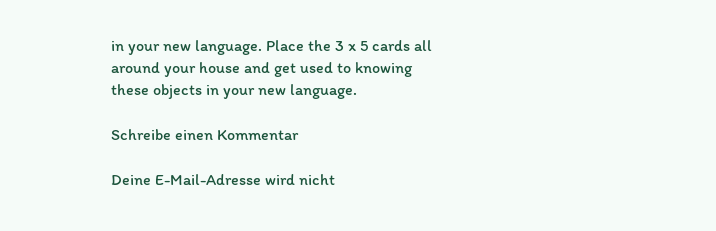in your new language. Place the 3 x 5 cards all around your house and get used to knowing these objects in your new language.

Schreibe einen Kommentar

Deine E-Mail-Adresse wird nicht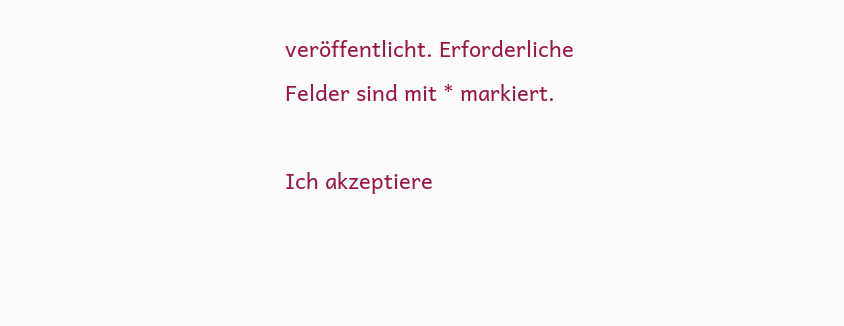veröffentlicht. Erforderliche Felder sind mit * markiert.

Ich akzeptiere